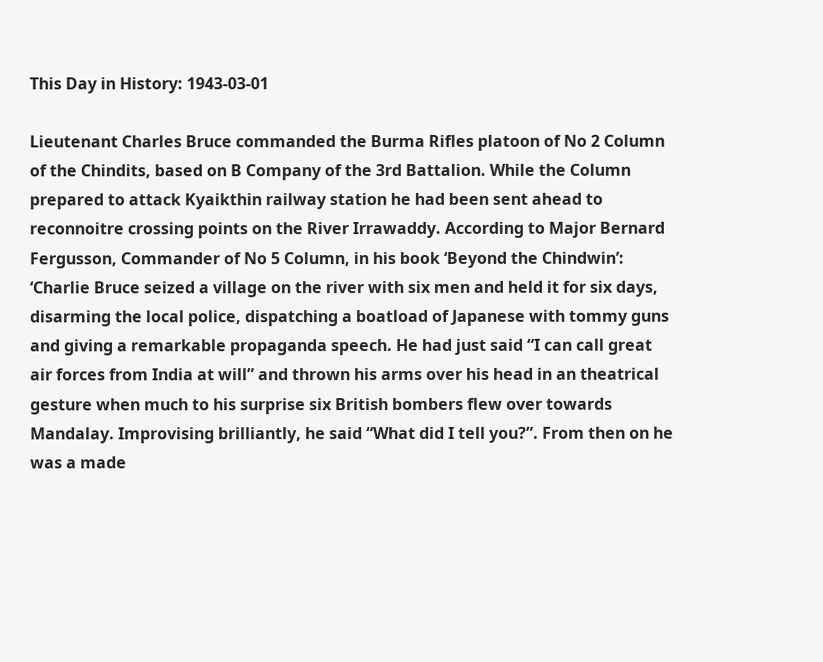This Day in History: 1943-03-01

Lieutenant Charles Bruce commanded the Burma Rifles platoon of No 2 Column of the Chindits, based on B Company of the 3rd Battalion. While the Column prepared to attack Kyaikthin railway station he had been sent ahead to reconnoitre crossing points on the River Irrawaddy. According to Major Bernard Fergusson, Commander of No 5 Column, in his book ‘Beyond the Chindwin’: ‘Charlie Bruce seized a village on the river with six men and held it for six days, disarming the local police, dispatching a boatload of Japanese with tommy guns and giving a remarkable propaganda speech. He had just said “I can call great air forces from India at will” and thrown his arms over his head in an theatrical gesture when much to his surprise six British bombers flew over towards Mandalay. Improvising brilliantly, he said “What did I tell you?”. From then on he was a made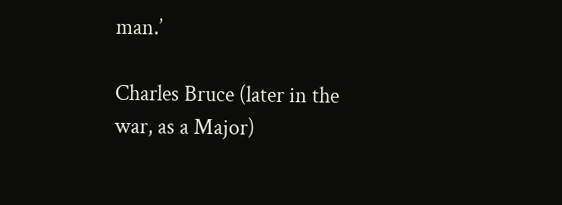man.’

Charles Bruce (later in the war, as a Major)